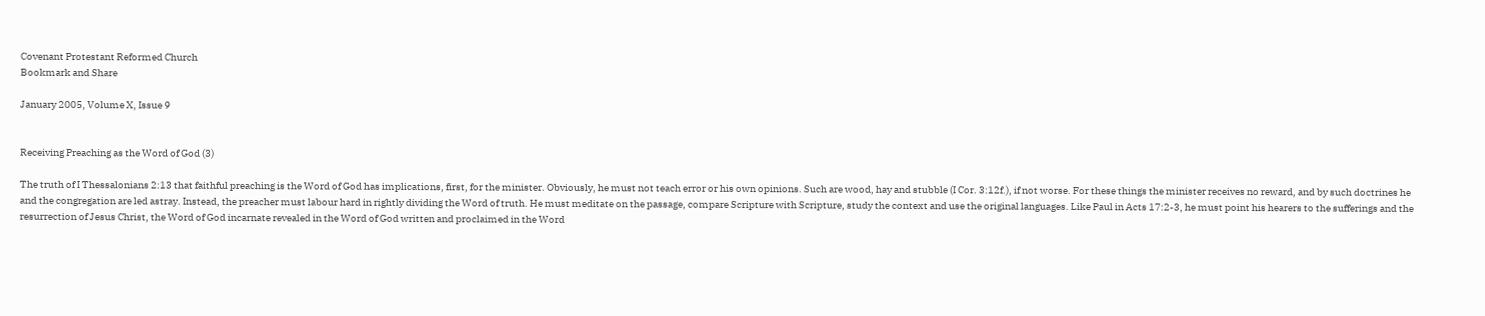Covenant Protestant Reformed Church
Bookmark and Share

January 2005, Volume X, Issue 9


Receiving Preaching as the Word of God (3)

The truth of I Thessalonians 2:13 that faithful preaching is the Word of God has implications, first, for the minister. Obviously, he must not teach error or his own opinions. Such are wood, hay and stubble (I Cor. 3:12f.), if not worse. For these things the minister receives no reward, and by such doctrines he and the congregation are led astray. Instead, the preacher must labour hard in rightly dividing the Word of truth. He must meditate on the passage, compare Scripture with Scripture, study the context and use the original languages. Like Paul in Acts 17:2-3, he must point his hearers to the sufferings and the resurrection of Jesus Christ, the Word of God incarnate revealed in the Word of God written and proclaimed in the Word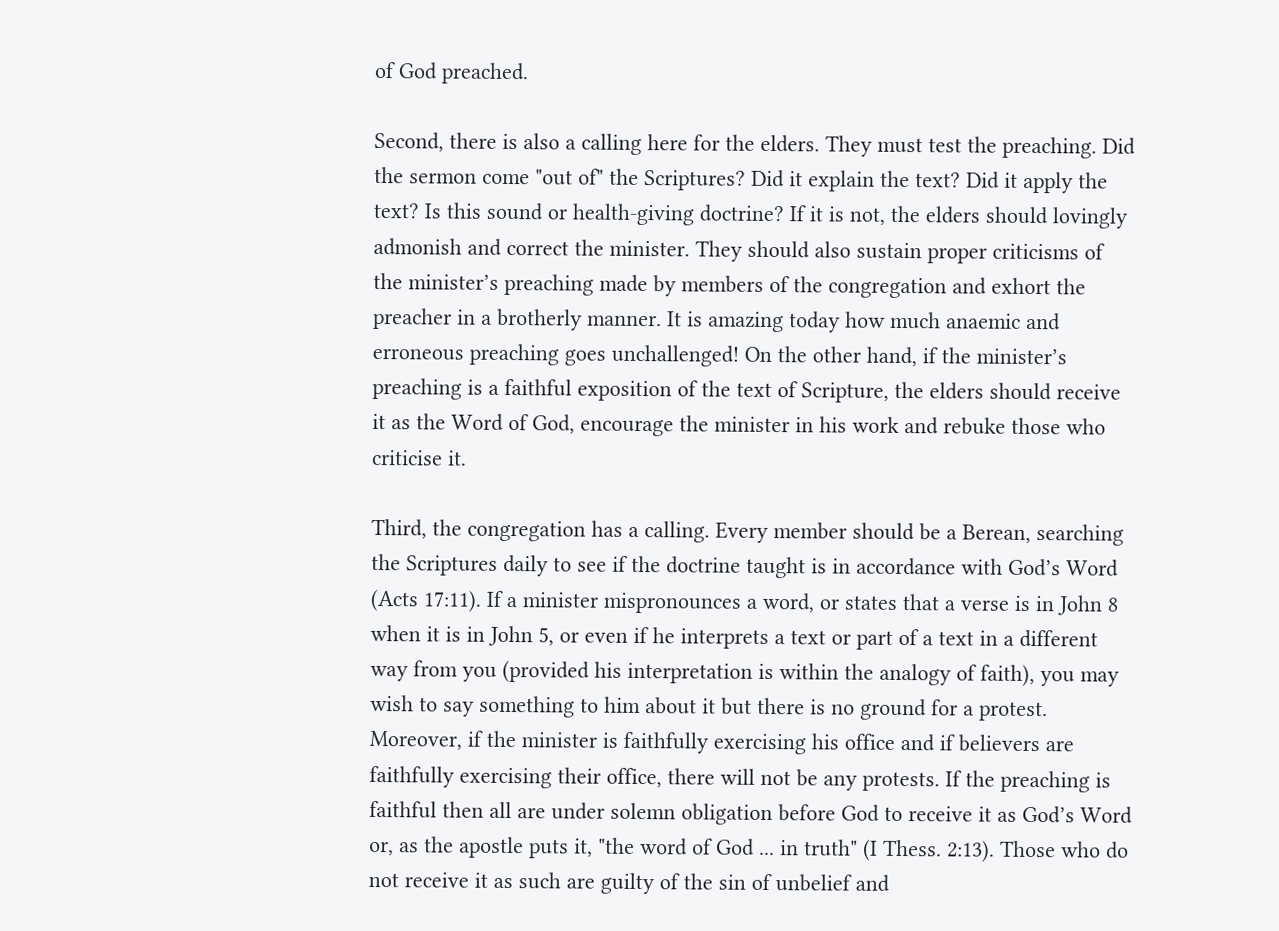of God preached.

Second, there is also a calling here for the elders. They must test the preaching. Did the sermon come "out of" the Scriptures? Did it explain the text? Did it apply the text? Is this sound or health-giving doctrine? If it is not, the elders should lovingly admonish and correct the minister. They should also sustain proper criticisms of the minister’s preaching made by members of the congregation and exhort the preacher in a brotherly manner. It is amazing today how much anaemic and erroneous preaching goes unchallenged! On the other hand, if the minister’s preaching is a faithful exposition of the text of Scripture, the elders should receive it as the Word of God, encourage the minister in his work and rebuke those who criticise it.

Third, the congregation has a calling. Every member should be a Berean, searching the Scriptures daily to see if the doctrine taught is in accordance with God’s Word (Acts 17:11). If a minister mispronounces a word, or states that a verse is in John 8 when it is in John 5, or even if he interprets a text or part of a text in a different way from you (provided his interpretation is within the analogy of faith), you may wish to say something to him about it but there is no ground for a protest. Moreover, if the minister is faithfully exercising his office and if believers are faithfully exercising their office, there will not be any protests. If the preaching is faithful then all are under solemn obligation before God to receive it as God’s Word or, as the apostle puts it, "the word of God ... in truth" (I Thess. 2:13). Those who do not receive it as such are guilty of the sin of unbelief and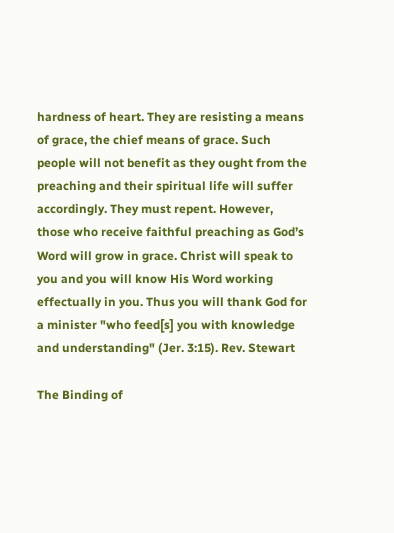hardness of heart. They are resisting a means of grace, the chief means of grace. Such people will not benefit as they ought from the preaching and their spiritual life will suffer accordingly. They must repent. However, those who receive faithful preaching as God’s Word will grow in grace. Christ will speak to you and you will know His Word working effectually in you. Thus you will thank God for a minister "who feed[s] you with knowledge and understanding" (Jer. 3:15). Rev. Stewart

The Binding of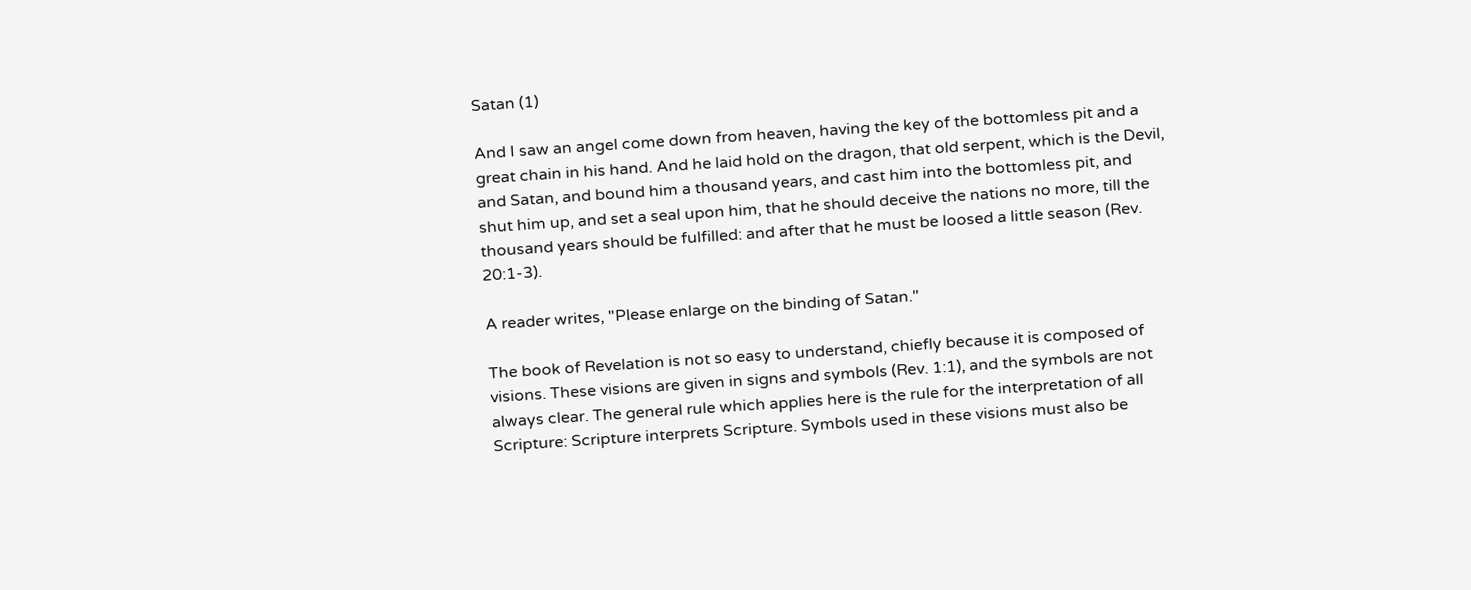Satan (1)

And I saw an angel come down from heaven, having the key of the bottomless pit and a great chain in his hand. And he laid hold on the dragon, that old serpent, which is the Devil, and Satan, and bound him a thousand years, and cast him into the bottomless pit, and shut him up, and set a seal upon him, that he should deceive the nations no more, till the thousand years should be fulfilled: and after that he must be loosed a little season (Rev. 20:1-3).

A reader writes, "Please enlarge on the binding of Satan."

The book of Revelation is not so easy to understand, chiefly because it is composed of visions. These visions are given in signs and symbols (Rev. 1:1), and the symbols are not always clear. The general rule which applies here is the rule for the interpretation of all Scripture: Scripture interprets Scripture. Symbols used in these visions must also be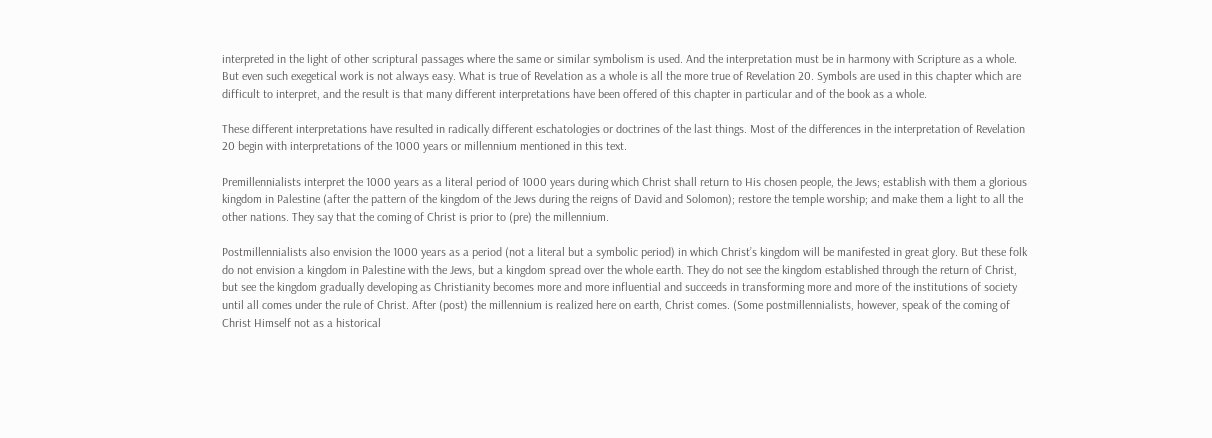interpreted in the light of other scriptural passages where the same or similar symbolism is used. And the interpretation must be in harmony with Scripture as a whole. But even such exegetical work is not always easy. What is true of Revelation as a whole is all the more true of Revelation 20. Symbols are used in this chapter which are difficult to interpret, and the result is that many different interpretations have been offered of this chapter in particular and of the book as a whole.

These different interpretations have resulted in radically different eschatologies or doctrines of the last things. Most of the differences in the interpretation of Revelation 20 begin with interpretations of the 1000 years or millennium mentioned in this text.

Premillennialists interpret the 1000 years as a literal period of 1000 years during which Christ shall return to His chosen people, the Jews; establish with them a glorious kingdom in Palestine (after the pattern of the kingdom of the Jews during the reigns of David and Solomon); restore the temple worship; and make them a light to all the other nations. They say that the coming of Christ is prior to (pre) the millennium.

Postmillennialists also envision the 1000 years as a period (not a literal but a symbolic period) in which Christ’s kingdom will be manifested in great glory. But these folk do not envision a kingdom in Palestine with the Jews, but a kingdom spread over the whole earth. They do not see the kingdom established through the return of Christ, but see the kingdom gradually developing as Christianity becomes more and more influential and succeeds in transforming more and more of the institutions of society until all comes under the rule of Christ. After (post) the millennium is realized here on earth, Christ comes. (Some postmillennialists, however, speak of the coming of Christ Himself not as a historical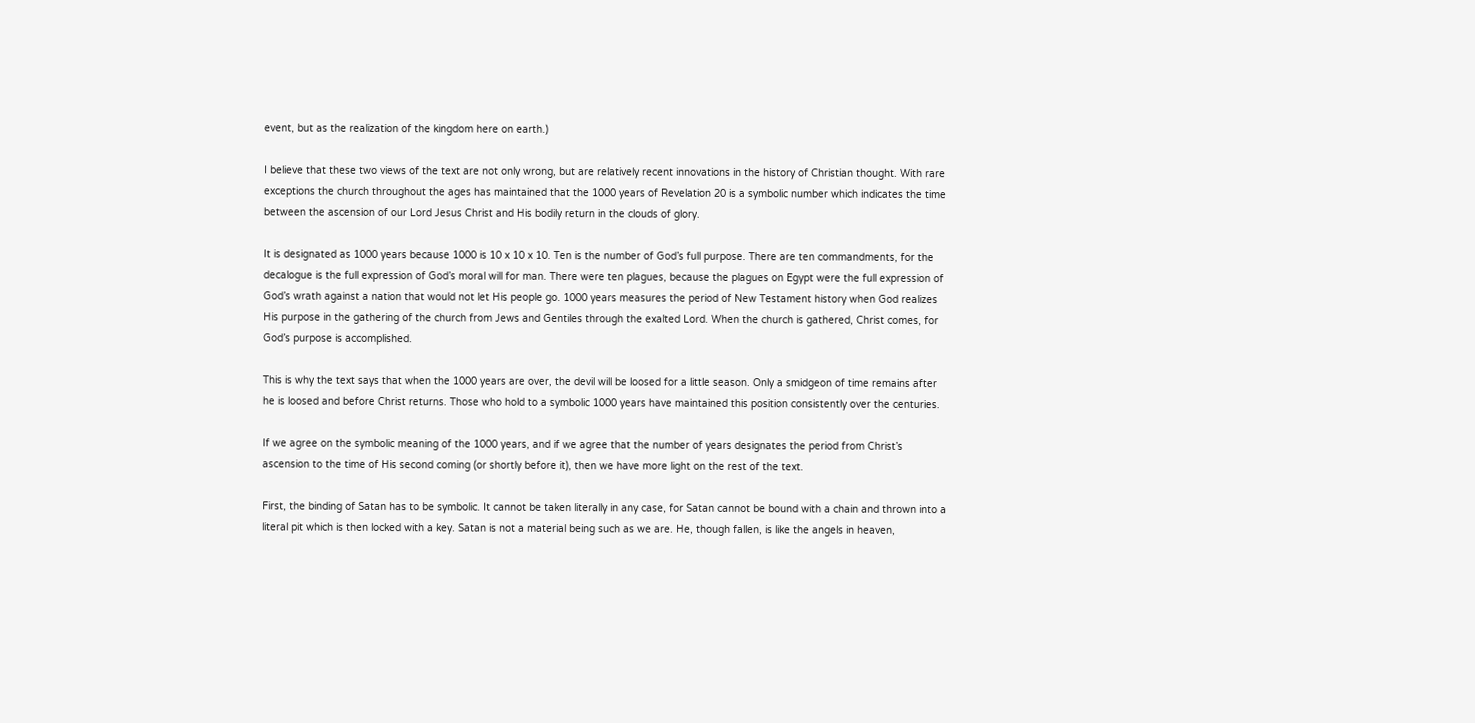event, but as the realization of the kingdom here on earth.)

I believe that these two views of the text are not only wrong, but are relatively recent innovations in the history of Christian thought. With rare exceptions the church throughout the ages has maintained that the 1000 years of Revelation 20 is a symbolic number which indicates the time between the ascension of our Lord Jesus Christ and His bodily return in the clouds of glory.

It is designated as 1000 years because 1000 is 10 x 10 x 10. Ten is the number of God’s full purpose. There are ten commandments, for the decalogue is the full expression of God’s moral will for man. There were ten plagues, because the plagues on Egypt were the full expression of God’s wrath against a nation that would not let His people go. 1000 years measures the period of New Testament history when God realizes His purpose in the gathering of the church from Jews and Gentiles through the exalted Lord. When the church is gathered, Christ comes, for God’s purpose is accomplished.

This is why the text says that when the 1000 years are over, the devil will be loosed for a little season. Only a smidgeon of time remains after he is loosed and before Christ returns. Those who hold to a symbolic 1000 years have maintained this position consistently over the centuries.

If we agree on the symbolic meaning of the 1000 years, and if we agree that the number of years designates the period from Christ’s ascension to the time of His second coming (or shortly before it), then we have more light on the rest of the text.

First, the binding of Satan has to be symbolic. It cannot be taken literally in any case, for Satan cannot be bound with a chain and thrown into a literal pit which is then locked with a key. Satan is not a material being such as we are. He, though fallen, is like the angels in heaven,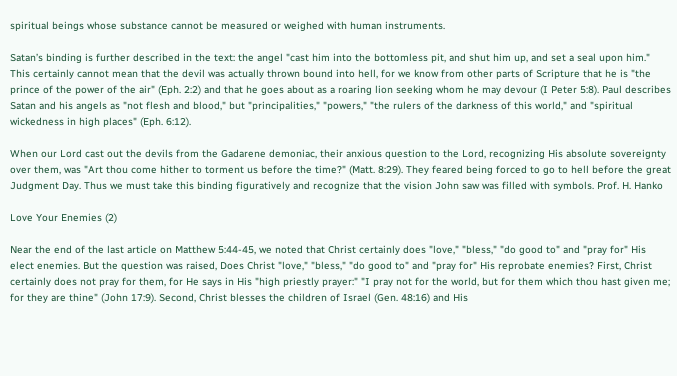spiritual beings whose substance cannot be measured or weighed with human instruments.

Satan’s binding is further described in the text: the angel "cast him into the bottomless pit, and shut him up, and set a seal upon him." This certainly cannot mean that the devil was actually thrown bound into hell, for we know from other parts of Scripture that he is "the prince of the power of the air" (Eph. 2:2) and that he goes about as a roaring lion seeking whom he may devour (I Peter 5:8). Paul describes Satan and his angels as "not flesh and blood," but "principalities," "powers," "the rulers of the darkness of this world," and "spiritual wickedness in high places" (Eph. 6:12).

When our Lord cast out the devils from the Gadarene demoniac, their anxious question to the Lord, recognizing His absolute sovereignty over them, was "Art thou come hither to torment us before the time?" (Matt. 8:29). They feared being forced to go to hell before the great Judgment Day. Thus we must take this binding figuratively and recognize that the vision John saw was filled with symbols. Prof. H. Hanko

Love Your Enemies (2)

Near the end of the last article on Matthew 5:44-45, we noted that Christ certainly does "love," "bless," "do good to" and "pray for" His elect enemies. But the question was raised, Does Christ "love," "bless," "do good to" and "pray for" His reprobate enemies? First, Christ certainly does not pray for them, for He says in His "high priestly prayer:" "I pray not for the world, but for them which thou hast given me; for they are thine" (John 17:9). Second, Christ blesses the children of Israel (Gen. 48:16) and His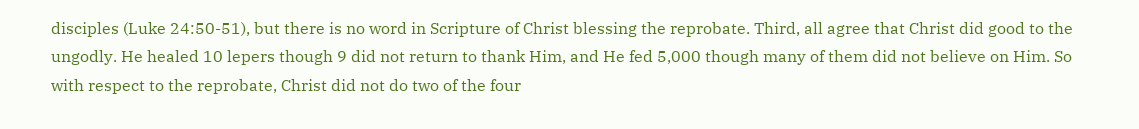disciples (Luke 24:50-51), but there is no word in Scripture of Christ blessing the reprobate. Third, all agree that Christ did good to the ungodly. He healed 10 lepers though 9 did not return to thank Him, and He fed 5,000 though many of them did not believe on Him. So with respect to the reprobate, Christ did not do two of the four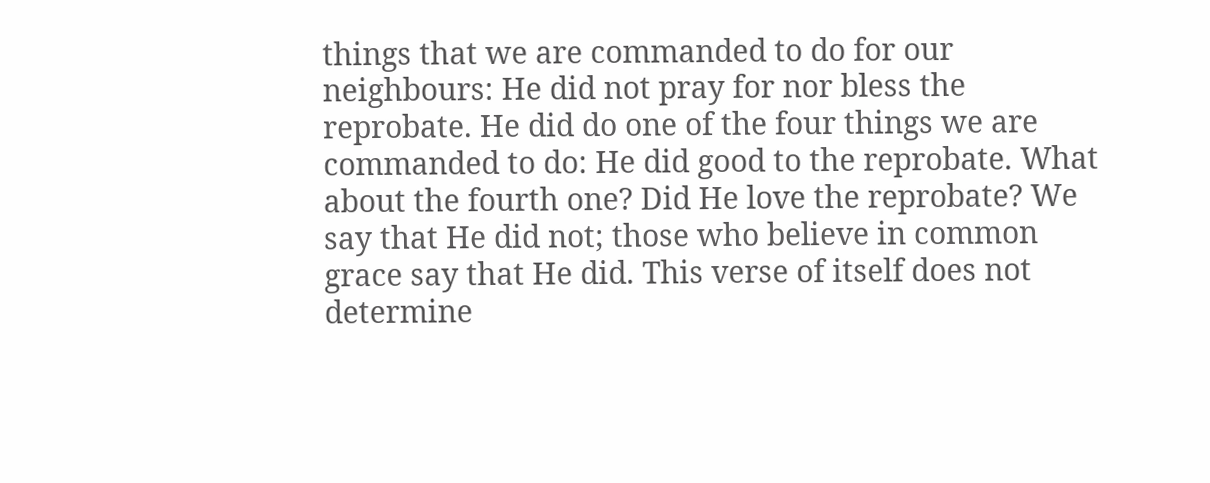things that we are commanded to do for our neighbours: He did not pray for nor bless the reprobate. He did do one of the four things we are commanded to do: He did good to the reprobate. What about the fourth one? Did He love the reprobate? We say that He did not; those who believe in common grace say that He did. This verse of itself does not determine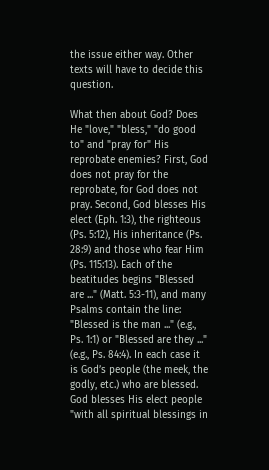the issue either way. Other texts will have to decide this question.

What then about God? Does He "love," "bless," "do good to" and "pray for" His reprobate enemies? First, God does not pray for the reprobate, for God does not pray. Second, God blesses His elect (Eph. 1:3), the righteous (Ps. 5:12), His inheritance (Ps. 28:9) and those who fear Him (Ps. 115:13). Each of the beatitudes begins "Blessed are ..." (Matt. 5:3-11), and many Psalms contain the line: "Blessed is the man ..." (e.g., Ps. 1:1) or "Blessed are they ..." (e.g., Ps. 84:4). In each case it is God’s people (the meek, the godly, etc.) who are blessed. God blesses His elect people "with all spiritual blessings in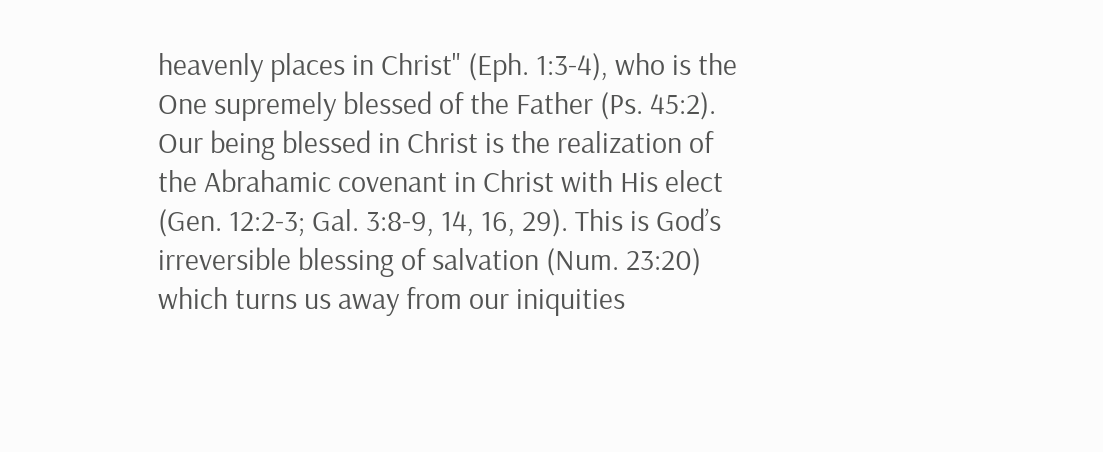heavenly places in Christ" (Eph. 1:3-4), who is the One supremely blessed of the Father (Ps. 45:2). Our being blessed in Christ is the realization of the Abrahamic covenant in Christ with His elect (Gen. 12:2-3; Gal. 3:8-9, 14, 16, 29). This is God’s irreversible blessing of salvation (Num. 23:20) which turns us away from our iniquities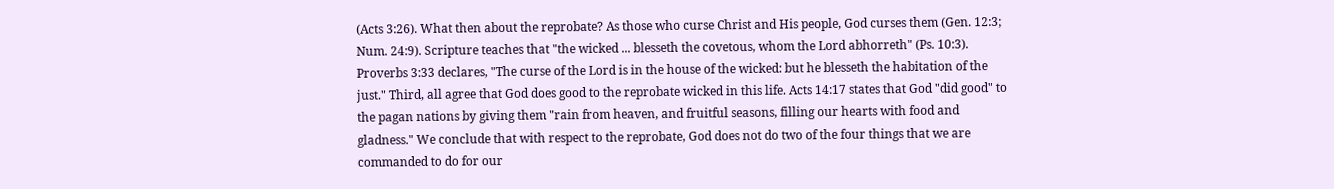(Acts 3:26). What then about the reprobate? As those who curse Christ and His people, God curses them (Gen. 12:3; Num. 24:9). Scripture teaches that "the wicked ... blesseth the covetous, whom the Lord abhorreth" (Ps. 10:3). Proverbs 3:33 declares, "The curse of the Lord is in the house of the wicked: but he blesseth the habitation of the just." Third, all agree that God does good to the reprobate wicked in this life. Acts 14:17 states that God "did good" to the pagan nations by giving them "rain from heaven, and fruitful seasons, filling our hearts with food and gladness." We conclude that with respect to the reprobate, God does not do two of the four things that we are commanded to do for our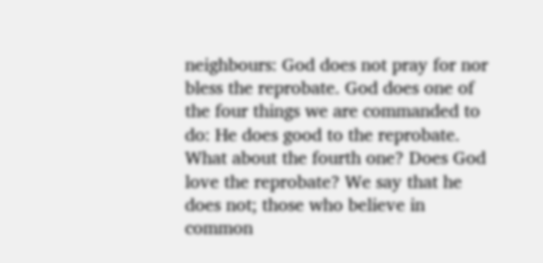neighbours: God does not pray for nor bless the reprobate. God does one of the four things we are commanded to do: He does good to the reprobate. What about the fourth one? Does God love the reprobate? We say that he does not; those who believe in common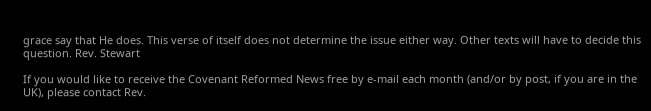grace say that He does. This verse of itself does not determine the issue either way. Other texts will have to decide this question. Rev. Stewart

If you would like to receive the Covenant Reformed News free by e-mail each month (and/or by post, if you are in the UK), please contact Rev.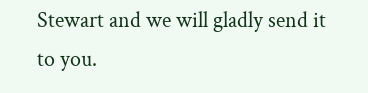Stewart and we will gladly send it to you.